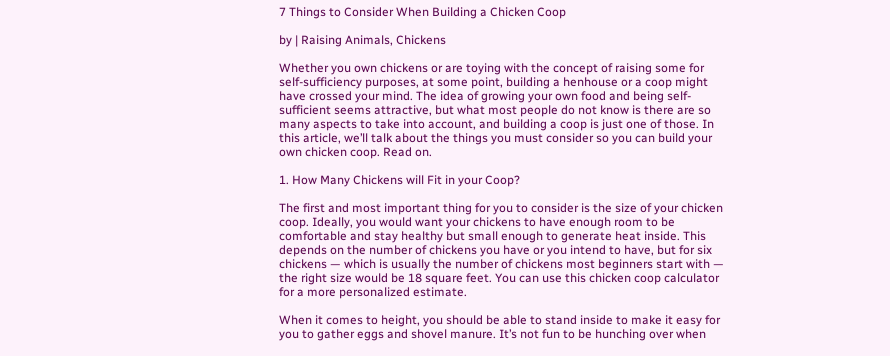7 Things to Consider When Building a Chicken Coop

by | Raising Animals, Chickens

Whether you own chickens or are toying with the concept of raising some for self-sufficiency purposes, at some point, building a henhouse or a coop might have crossed your mind. The idea of growing your own food and being self-sufficient seems attractive, but what most people do not know is there are so many aspects to take into account, and building a coop is just one of those. In this article, we’ll talk about the things you must consider so you can build your own chicken coop. Read on.

1. How Many Chickens will Fit in your Coop?

The first and most important thing for you to consider is the size of your chicken coop. Ideally, you would want your chickens to have enough room to be comfortable and stay healthy but small enough to generate heat inside. This depends on the number of chickens you have or you intend to have, but for six chickens — which is usually the number of chickens most beginners start with — the right size would be 18 square feet. You can use this chicken coop calculator for a more personalized estimate.

When it comes to height, you should be able to stand inside to make it easy for you to gather eggs and shovel manure. It’s not fun to be hunching over when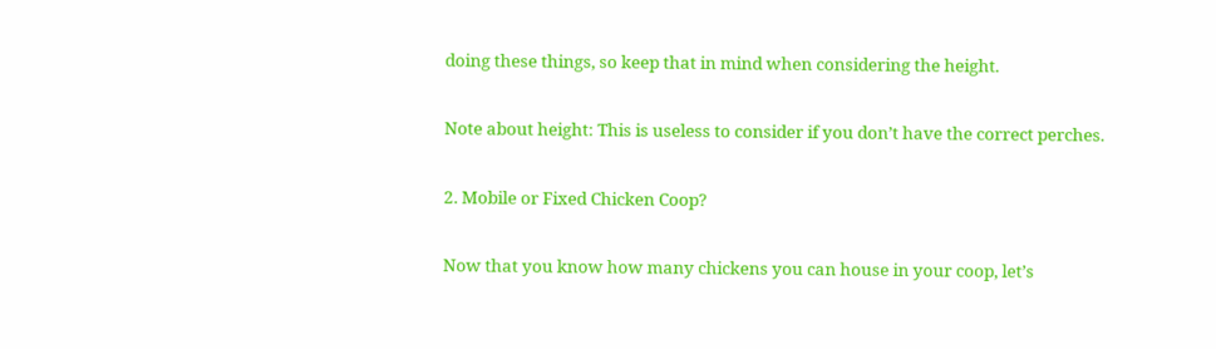doing these things, so keep that in mind when considering the height.

Note about height: This is useless to consider if you don’t have the correct perches.

2. Mobile or Fixed Chicken Coop?

Now that you know how many chickens you can house in your coop, let’s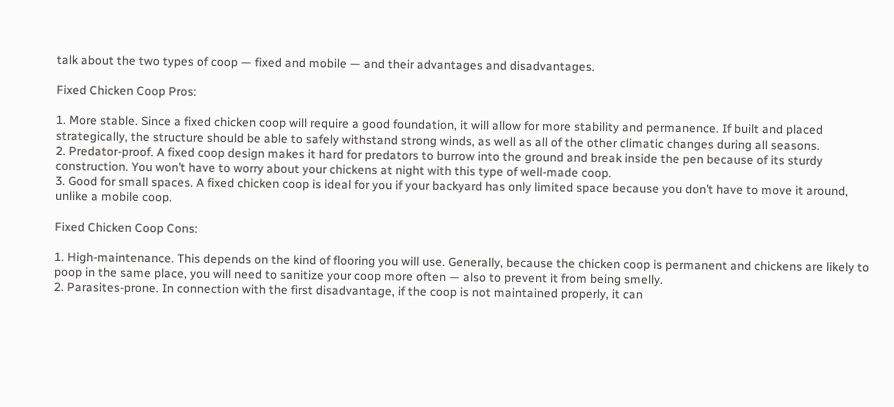talk about the two types of coop — fixed and mobile — and their advantages and disadvantages.

Fixed Chicken Coop Pros:

1. More stable. Since a fixed chicken coop will require a good foundation, it will allow for more stability and permanence. If built and placed strategically, the structure should be able to safely withstand strong winds, as well as all of the other climatic changes during all seasons.
2. Predator-proof. A fixed coop design makes it hard for predators to burrow into the ground and break inside the pen because of its sturdy construction. You won’t have to worry about your chickens at night with this type of well-made coop.
3. Good for small spaces. A fixed chicken coop is ideal for you if your backyard has only limited space because you don’t have to move it around, unlike a mobile coop.

Fixed Chicken Coop Cons:

1. High-maintenance. This depends on the kind of flooring you will use. Generally, because the chicken coop is permanent and chickens are likely to poop in the same place, you will need to sanitize your coop more often — also to prevent it from being smelly.
2. Parasites-prone. In connection with the first disadvantage, if the coop is not maintained properly, it can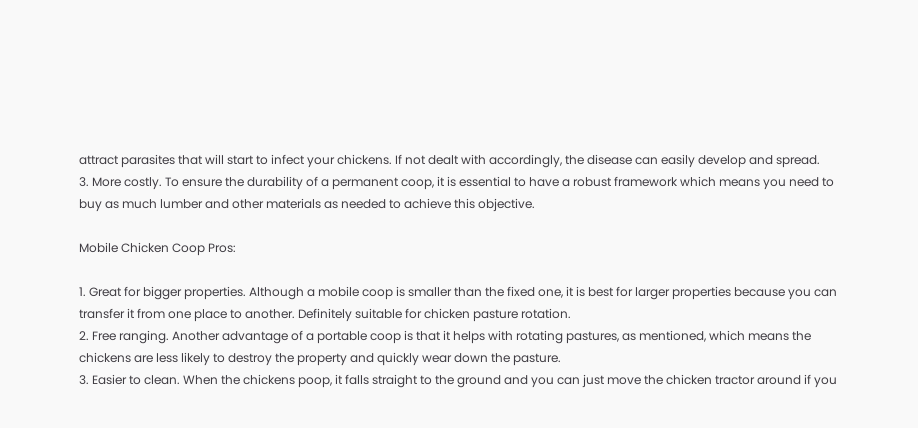attract parasites that will start to infect your chickens. If not dealt with accordingly, the disease can easily develop and spread.
3. More costly. To ensure the durability of a permanent coop, it is essential to have a robust framework which means you need to buy as much lumber and other materials as needed to achieve this objective.

Mobile Chicken Coop Pros:

1. Great for bigger properties. Although a mobile coop is smaller than the fixed one, it is best for larger properties because you can transfer it from one place to another. Definitely suitable for chicken pasture rotation.
2. Free ranging. Another advantage of a portable coop is that it helps with rotating pastures, as mentioned, which means the chickens are less likely to destroy the property and quickly wear down the pasture.
3. Easier to clean. When the chickens poop, it falls straight to the ground and you can just move the chicken tractor around if you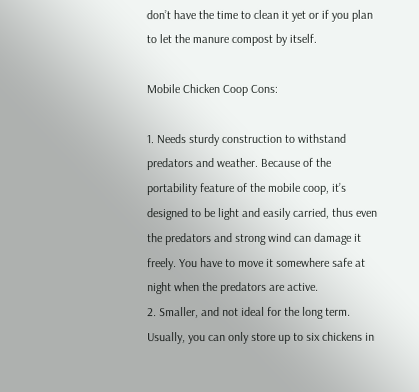don’t have the time to clean it yet or if you plan to let the manure compost by itself.

Mobile Chicken Coop Cons:

1. Needs sturdy construction to withstand predators and weather. Because of the portability feature of the mobile coop, it’s designed to be light and easily carried, thus even the predators and strong wind can damage it freely. You have to move it somewhere safe at night when the predators are active.
2. Smaller, and not ideal for the long term. Usually, you can only store up to six chickens in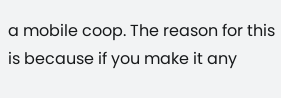a mobile coop. The reason for this is because if you make it any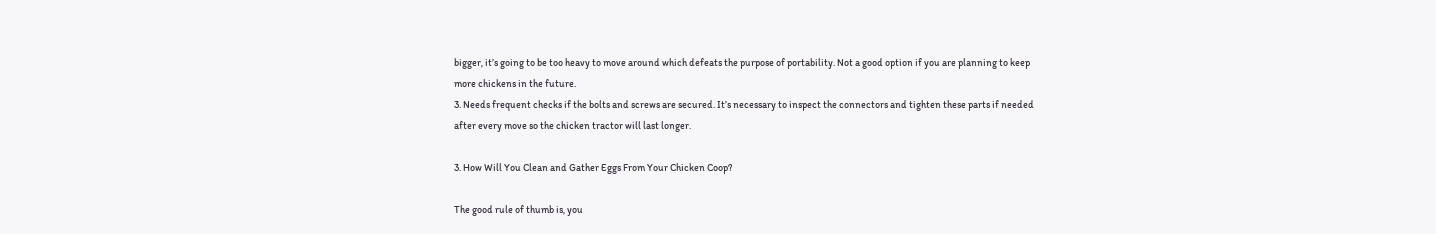bigger, it’s going to be too heavy to move around which defeats the purpose of portability. Not a good option if you are planning to keep more chickens in the future.
3. Needs frequent checks if the bolts and screws are secured. It’s necessary to inspect the connectors and tighten these parts if needed after every move so the chicken tractor will last longer.

3. How Will You Clean and Gather Eggs From Your Chicken Coop?

The good rule of thumb is, you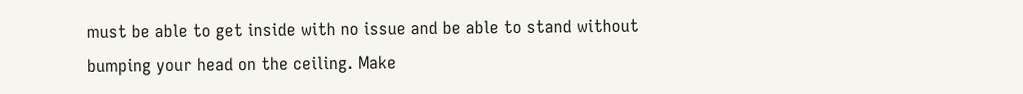must be able to get inside with no issue and be able to stand without bumping your head on the ceiling. Make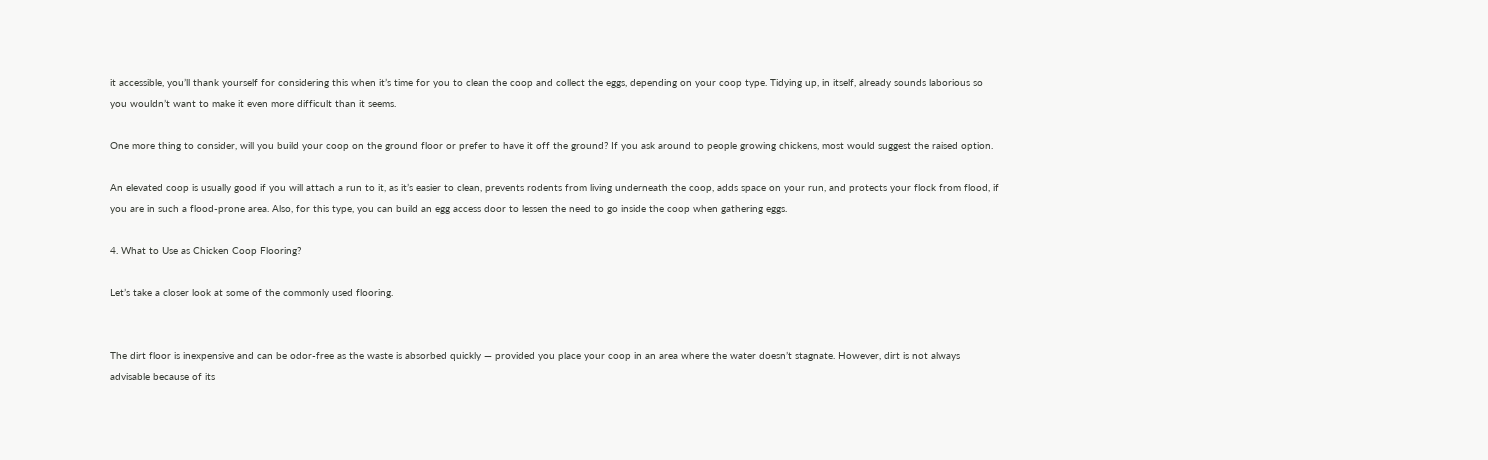it accessible, you’ll thank yourself for considering this when it’s time for you to clean the coop and collect the eggs, depending on your coop type. Tidying up, in itself, already sounds laborious so you wouldn’t want to make it even more difficult than it seems.

One more thing to consider, will you build your coop on the ground floor or prefer to have it off the ground? If you ask around to people growing chickens, most would suggest the raised option.

An elevated coop is usually good if you will attach a run to it, as it’s easier to clean, prevents rodents from living underneath the coop, adds space on your run, and protects your flock from flood, if you are in such a flood-prone area. Also, for this type, you can build an egg access door to lessen the need to go inside the coop when gathering eggs.

4. What to Use as Chicken Coop Flooring?

Let’s take a closer look at some of the commonly used flooring.


The dirt floor is inexpensive and can be odor-free as the waste is absorbed quickly — provided you place your coop in an area where the water doesn’t stagnate. However, dirt is not always advisable because of its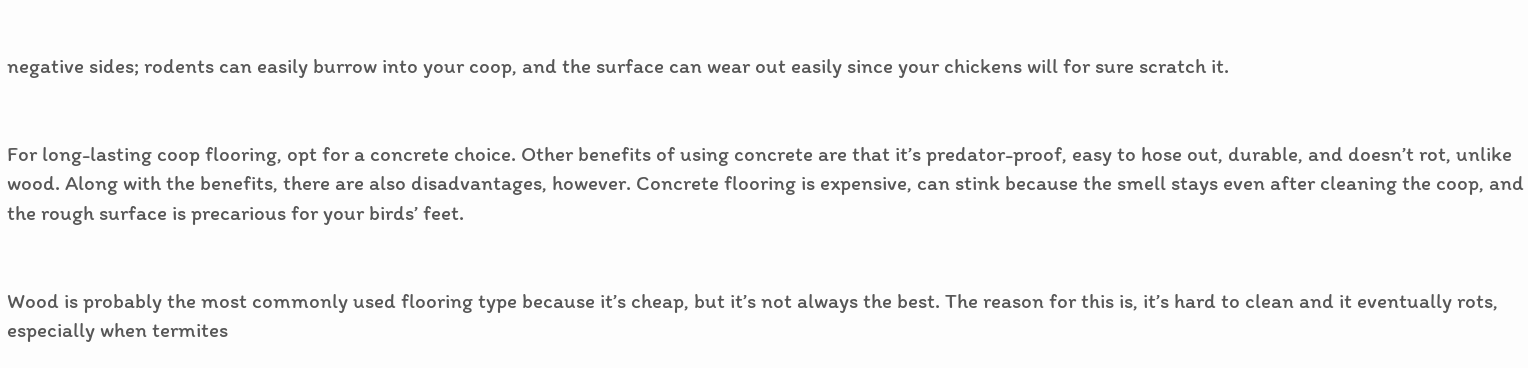negative sides; rodents can easily burrow into your coop, and the surface can wear out easily since your chickens will for sure scratch it.


For long-lasting coop flooring, opt for a concrete choice. Other benefits of using concrete are that it’s predator-proof, easy to hose out, durable, and doesn’t rot, unlike wood. Along with the benefits, there are also disadvantages, however. Concrete flooring is expensive, can stink because the smell stays even after cleaning the coop, and the rough surface is precarious for your birds’ feet.


Wood is probably the most commonly used flooring type because it’s cheap, but it’s not always the best. The reason for this is, it’s hard to clean and it eventually rots, especially when termites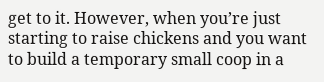get to it. However, when you’re just starting to raise chickens and you want to build a temporary small coop in a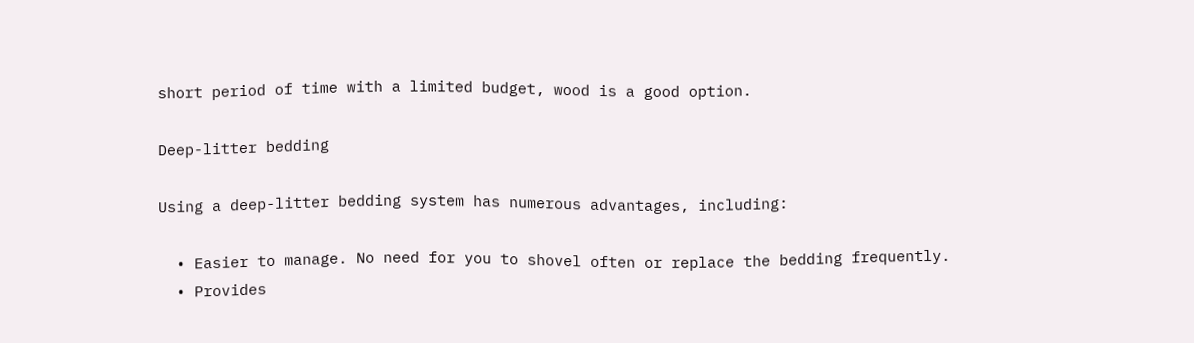short period of time with a limited budget, wood is a good option.

Deep-litter bedding

Using a deep-litter bedding system has numerous advantages, including:

  • Easier to manage. No need for you to shovel often or replace the bedding frequently.
  • Provides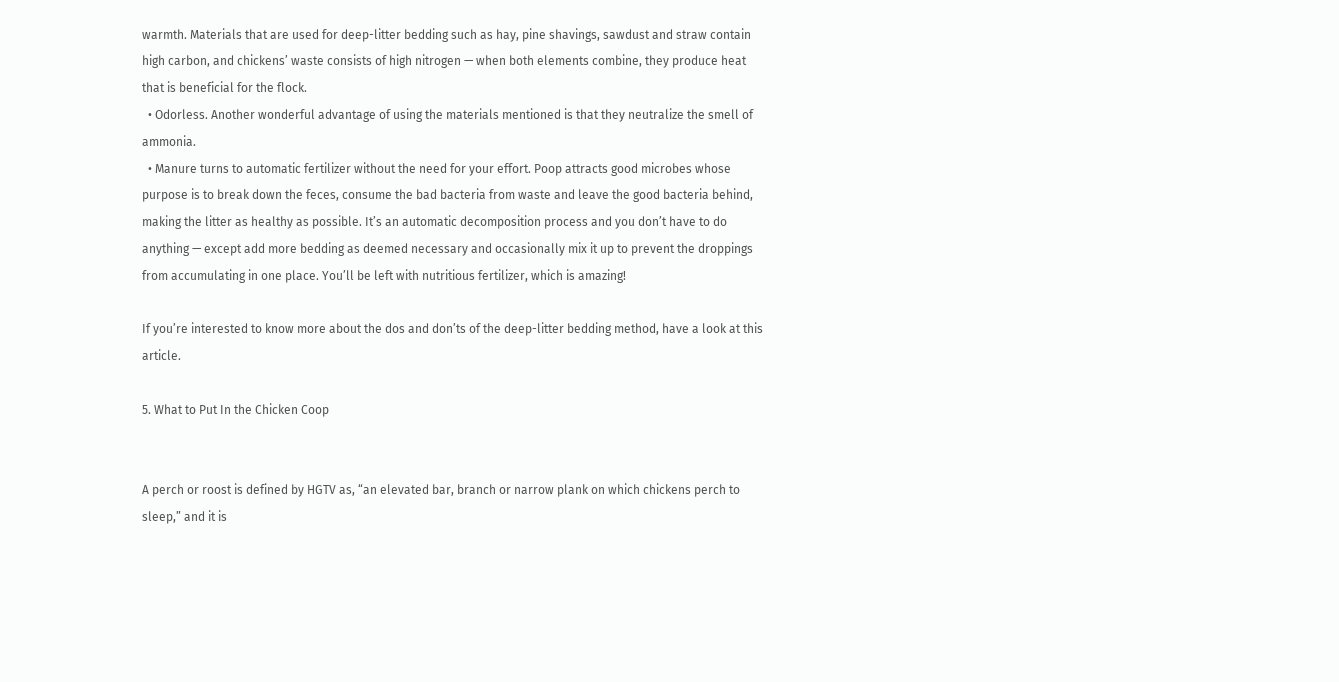warmth. Materials that are used for deep-litter bedding such as hay, pine shavings, sawdust and straw contain high carbon, and chickens’ waste consists of high nitrogen — when both elements combine, they produce heat that is beneficial for the flock.
  • Odorless. Another wonderful advantage of using the materials mentioned is that they neutralize the smell of ammonia.
  • Manure turns to automatic fertilizer without the need for your effort. Poop attracts good microbes whose purpose is to break down the feces, consume the bad bacteria from waste and leave the good bacteria behind, making the litter as healthy as possible. It’s an automatic decomposition process and you don’t have to do anything — except add more bedding as deemed necessary and occasionally mix it up to prevent the droppings from accumulating in one place. You’ll be left with nutritious fertilizer, which is amazing!

If you’re interested to know more about the dos and don’ts of the deep-litter bedding method, have a look at this article.

5. What to Put In the Chicken Coop


A perch or roost is defined by HGTV as, “an elevated bar, branch or narrow plank on which chickens perch to sleep,” and it is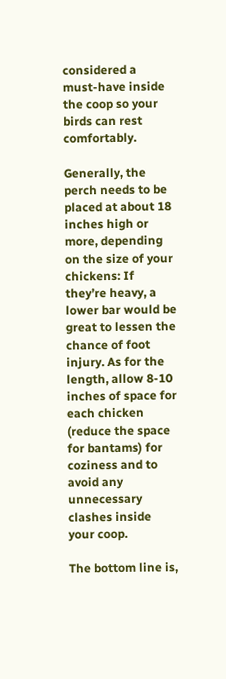considered a must-have inside the coop so your birds can rest comfortably.

Generally, the perch needs to be placed at about 18 inches high or more, depending on the size of your chickens: If they’re heavy, a lower bar would be great to lessen the chance of foot injury. As for the length, allow 8-10 inches of space for each chicken (reduce the space for bantams) for coziness and to avoid any unnecessary clashes inside your coop.

The bottom line is,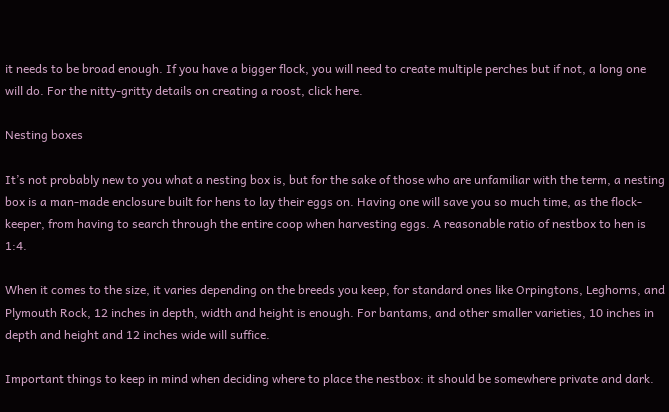it needs to be broad enough. If you have a bigger flock, you will need to create multiple perches but if not, a long one will do. For the nitty-gritty details on creating a roost, click here.

Nesting boxes

It’s not probably new to you what a nesting box is, but for the sake of those who are unfamiliar with the term, a nesting box is a man-made enclosure built for hens to lay their eggs on. Having one will save you so much time, as the flock-keeper, from having to search through the entire coop when harvesting eggs. A reasonable ratio of nestbox to hen is 1:4.

When it comes to the size, it varies depending on the breeds you keep, for standard ones like Orpingtons, Leghorns, and Plymouth Rock, 12 inches in depth, width and height is enough. For bantams, and other smaller varieties, 10 inches in depth and height and 12 inches wide will suffice.

Important things to keep in mind when deciding where to place the nestbox: it should be somewhere private and dark.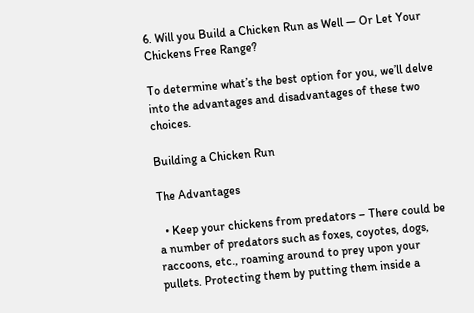6. Will you Build a Chicken Run as Well — Or Let Your Chickens Free Range?

To determine what’s the best option for you, we’ll delve into the advantages and disadvantages of these two choices.

Building a Chicken Run

The Advantages

  • Keep your chickens from predators – There could be a number of predators such as foxes, coyotes, dogs, raccoons, etc., roaming around to prey upon your pullets. Protecting them by putting them inside a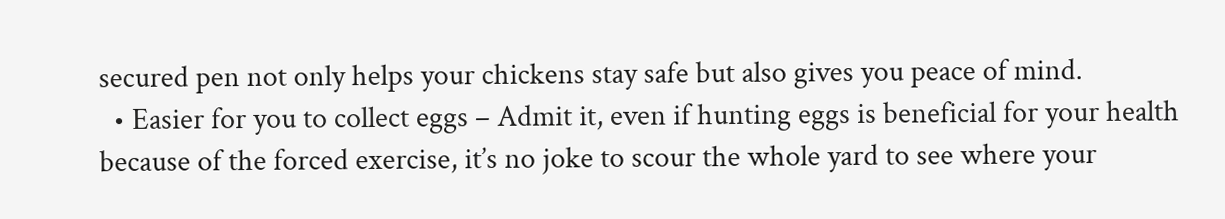secured pen not only helps your chickens stay safe but also gives you peace of mind.
  • Easier for you to collect eggs – Admit it, even if hunting eggs is beneficial for your health because of the forced exercise, it’s no joke to scour the whole yard to see where your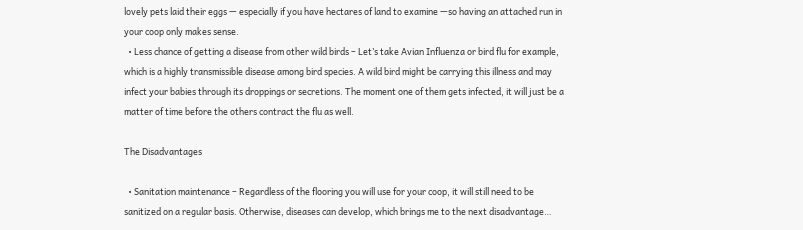lovely pets laid their eggs — especially if you have hectares of land to examine —so having an attached run in your coop only makes sense.
  • Less chance of getting a disease from other wild birds – Let’s take Avian Influenza or bird flu for example, which is a highly transmissible disease among bird species. A wild bird might be carrying this illness and may infect your babies through its droppings or secretions. The moment one of them gets infected, it will just be a matter of time before the others contract the flu as well.

The Disadvantages

  • Sanitation maintenance – Regardless of the flooring you will use for your coop, it will still need to be sanitized on a regular basis. Otherwise, diseases can develop, which brings me to the next disadvantage…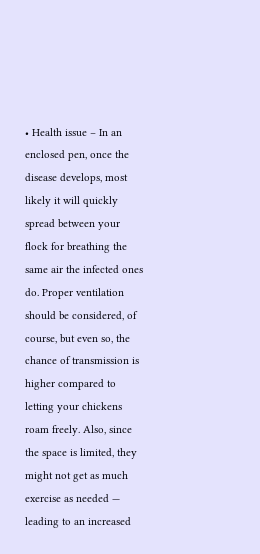• Health issue – In an enclosed pen, once the disease develops, most likely it will quickly spread between your flock for breathing the same air the infected ones do. Proper ventilation should be considered, of course, but even so, the chance of transmission is higher compared to letting your chickens roam freely. Also, since the space is limited, they might not get as much exercise as needed — leading to an increased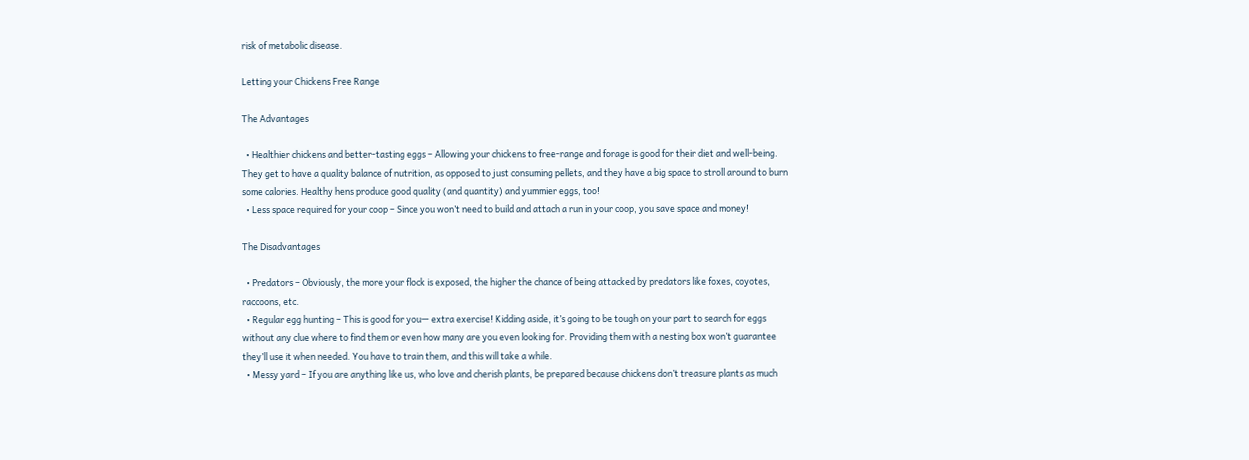risk of metabolic disease.

Letting your Chickens Free Range

The Advantages

  • Healthier chickens and better-tasting eggs – Allowing your chickens to free-range and forage is good for their diet and well-being. They get to have a quality balance of nutrition, as opposed to just consuming pellets, and they have a big space to stroll around to burn some calories. Healthy hens produce good quality (and quantity) and yummier eggs, too!
  • Less space required for your coop – Since you won’t need to build and attach a run in your coop, you save space and money!

The Disadvantages

  • Predators – Obviously, the more your flock is exposed, the higher the chance of being attacked by predators like foxes, coyotes, raccoons, etc.
  • Regular egg hunting – This is good for you— extra exercise! Kidding aside, it’s going to be tough on your part to search for eggs without any clue where to find them or even how many are you even looking for. Providing them with a nesting box won’t guarantee they’ll use it when needed. You have to train them, and this will take a while.
  • Messy yard – If you are anything like us, who love and cherish plants, be prepared because chickens don’t treasure plants as much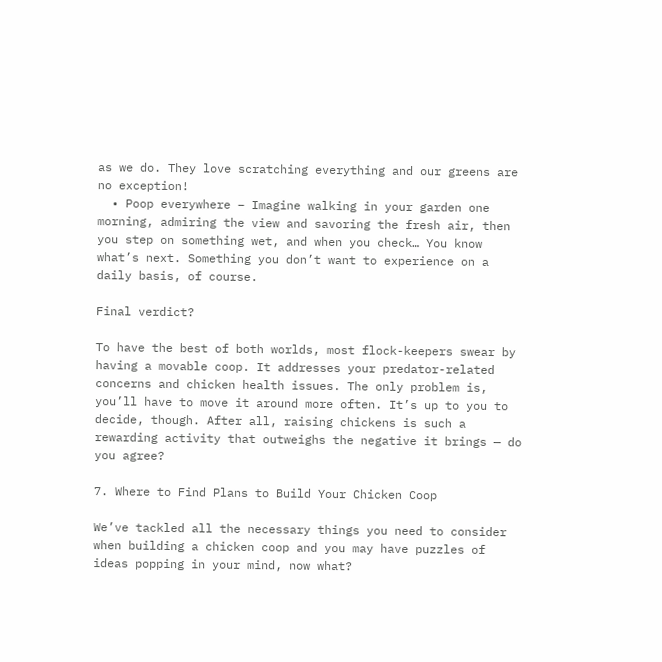as we do. They love scratching everything and our greens are no exception!
  • Poop everywhere – Imagine walking in your garden one morning, admiring the view and savoring the fresh air, then you step on something wet, and when you check… You know what’s next. Something you don’t want to experience on a daily basis, of course.

Final verdict?

To have the best of both worlds, most flock-keepers swear by having a movable coop. It addresses your predator-related concerns and chicken health issues. The only problem is, you’ll have to move it around more often. It’s up to you to decide, though. After all, raising chickens is such a rewarding activity that outweighs the negative it brings — do you agree?

7. Where to Find Plans to Build Your Chicken Coop

We’ve tackled all the necessary things you need to consider when building a chicken coop and you may have puzzles of ideas popping in your mind, now what?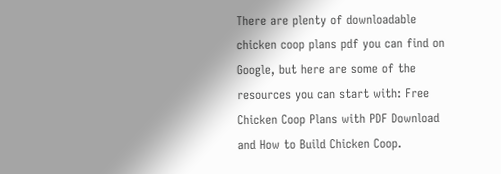There are plenty of downloadable chicken coop plans pdf you can find on Google, but here are some of the resources you can start with: Free Chicken Coop Plans with PDF Download and How to Build Chicken Coop.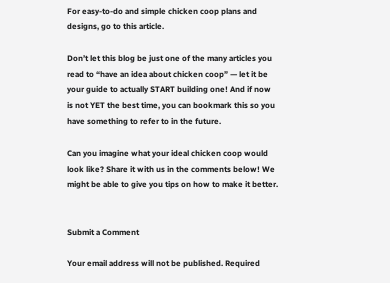For easy-to-do and simple chicken coop plans and designs, go to this article.

Don’t let this blog be just one of the many articles you read to “have an idea about chicken coop” — let it be your guide to actually START building one! And if now is not YET the best time, you can bookmark this so you have something to refer to in the future.

Can you imagine what your ideal chicken coop would look like? Share it with us in the comments below! We might be able to give you tips on how to make it better.


Submit a Comment

Your email address will not be published. Required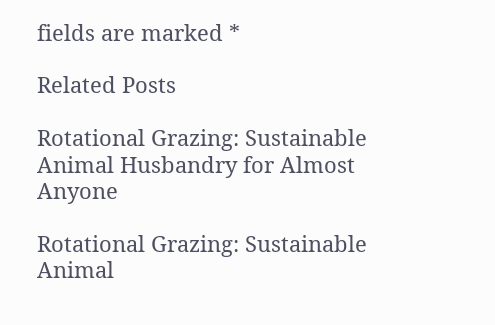fields are marked *

Related Posts

Rotational Grazing: Sustainable Animal Husbandry for Almost Anyone

Rotational Grazing: Sustainable Animal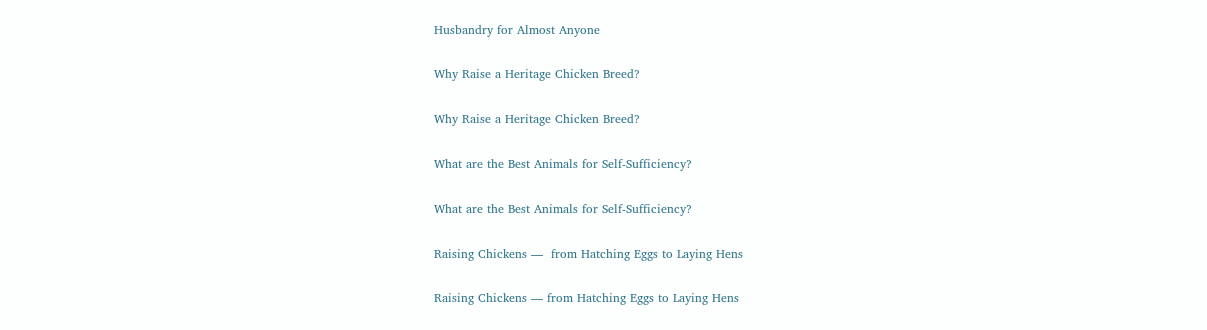Husbandry for Almost Anyone

Why Raise a Heritage Chicken Breed?

Why Raise a Heritage Chicken Breed?

What are the Best Animals for Self-Sufficiency?

What are the Best Animals for Self-Sufficiency?

Raising Chickens —  from Hatching Eggs to Laying Hens

Raising Chickens — from Hatching Eggs to Laying Hens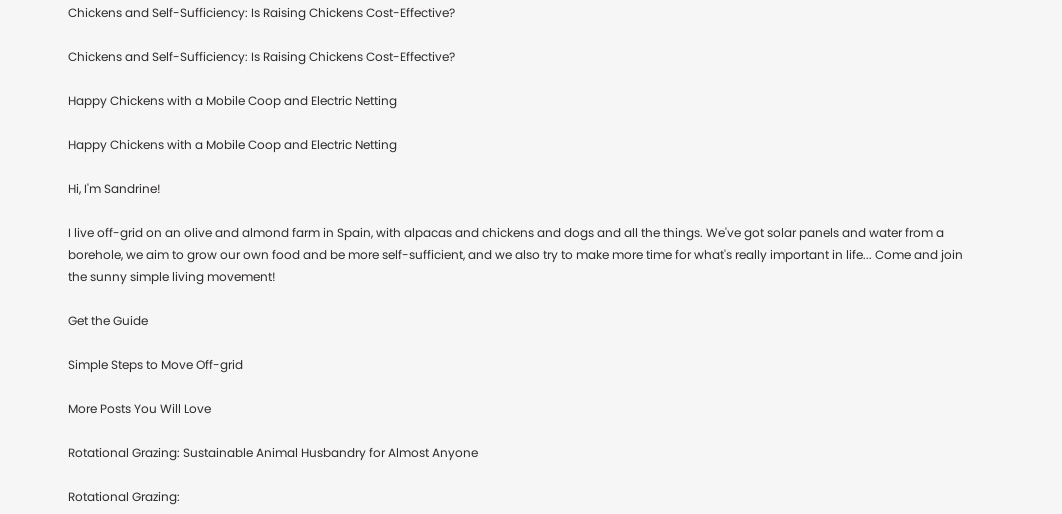Chickens and Self-Sufficiency: Is Raising Chickens Cost-Effective?

Chickens and Self-Sufficiency: Is Raising Chickens Cost-Effective?

Happy Chickens with a Mobile Coop and Electric Netting

Happy Chickens with a Mobile Coop and Electric Netting

Hi, I'm Sandrine!

I live off-grid on an olive and almond farm in Spain, with alpacas and chickens and dogs and all the things. We've got solar panels and water from a borehole, we aim to grow our own food and be more self-sufficient, and we also try to make more time for what's really important in life... Come and join the sunny simple living movement!

Get the Guide

Simple Steps to Move Off-grid

More Posts You Will Love

Rotational Grazing: Sustainable Animal Husbandry for Almost Anyone

Rotational Grazing: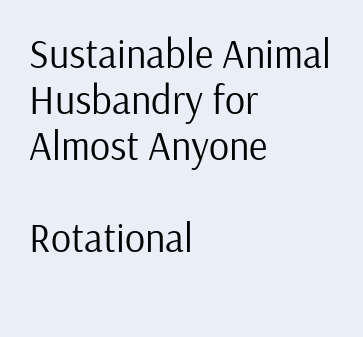Sustainable Animal Husbandry for Almost Anyone

Rotational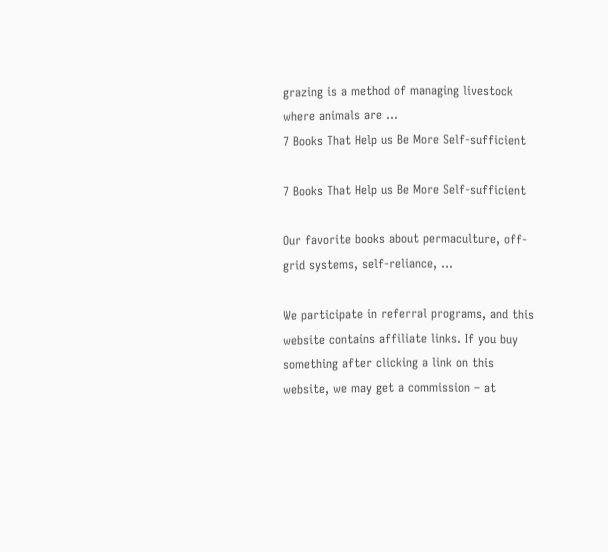grazing is a method of managing livestock where animals are ...
7 Books That Help us Be More Self-sufficient

7 Books That Help us Be More Self-sufficient

Our favorite books about permaculture, off-grid systems, self-reliance, ...

We participate in referral programs, and this website contains affiliate links. If you buy something after clicking a link on this website, we may get a commission – at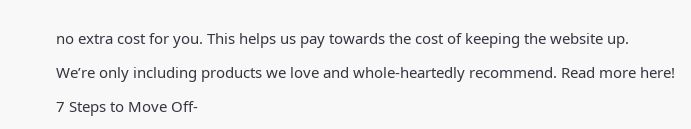no extra cost for you. This helps us pay towards the cost of keeping the website up.

We’re only including products we love and whole-heartedly recommend. Read more here!

7 Steps to Move Off-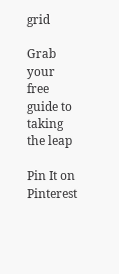grid

Grab your free guide to taking the leap

Pin It on Pinterest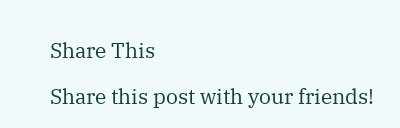Share This

Share this post with your friends!